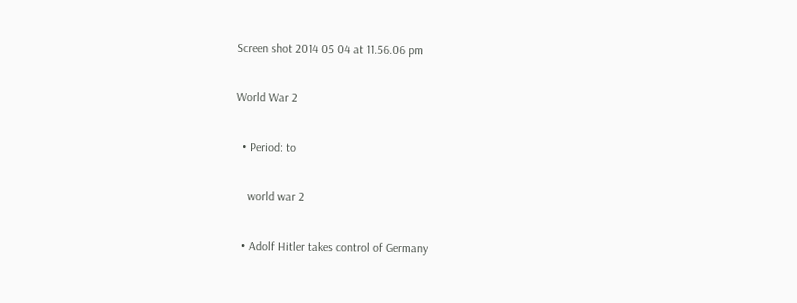Screen shot 2014 05 04 at 11.56.06 pm

World War 2

  • Period: to

    world war 2

  • Adolf Hitler takes control of Germany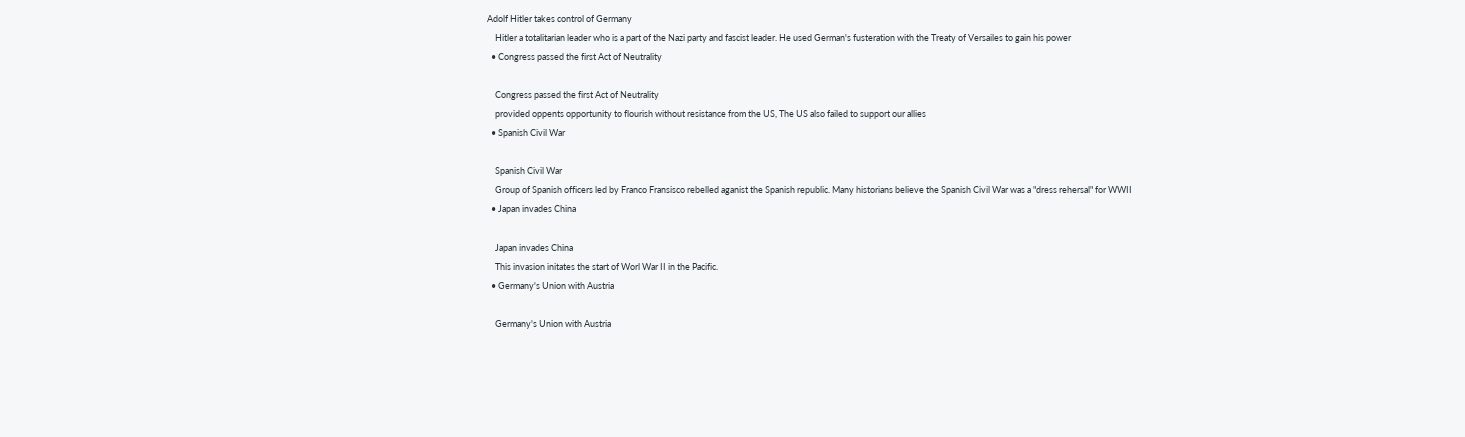Adolf Hitler takes control of Germany
    Hitler a totalitarian leader who is a part of the Nazi party and fascist leader. He used German's fusteration with the Treaty of Versailes to gain his power
  • Congress passed the first Act of Neutrality

    Congress passed the first Act of Neutrality
    provided oppents opportunity to flourish without resistance from the US, The US also failed to support our allies
  • Spanish Civil War

    Spanish Civil War
    Group of Spanish officers led by Franco Fransisco rebelled aganist the Spanish republic. Many historians believe the Spanish Civil War was a "dress rehersal" for WWII
  • Japan invades China

    Japan invades China
    This invasion initates the start of Worl War II in the Pacific.
  • Germany's Union with Austria

    Germany's Union with Austria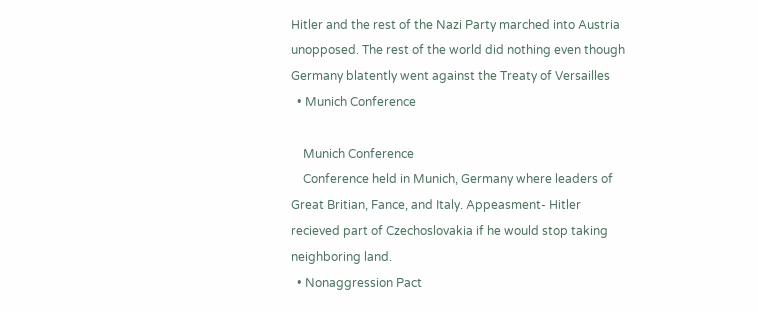Hitler and the rest of the Nazi Party marched into Austria unopposed. The rest of the world did nothing even though Germany blatently went against the Treaty of Versailles
  • Munich Conference

    Munich Conference
    Conference held in Munich, Germany where leaders of Great Britian, Fance, and Italy. Appeasment- Hitler recieved part of Czechoslovakia if he would stop taking neighboring land.
  • Nonaggression Pact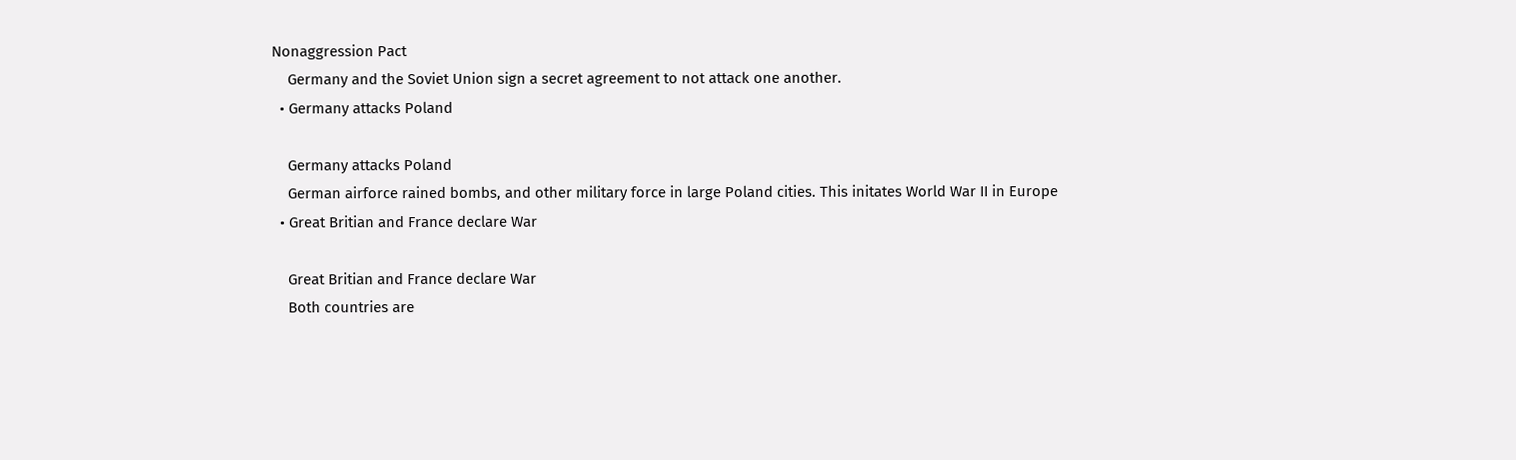Nonaggression Pact
    Germany and the Soviet Union sign a secret agreement to not attack one another.
  • Germany attacks Poland

    Germany attacks Poland
    German airforce rained bombs, and other military force in large Poland cities. This initates World War II in Europe
  • Great Britian and France declare War

    Great Britian and France declare War
    Both countries are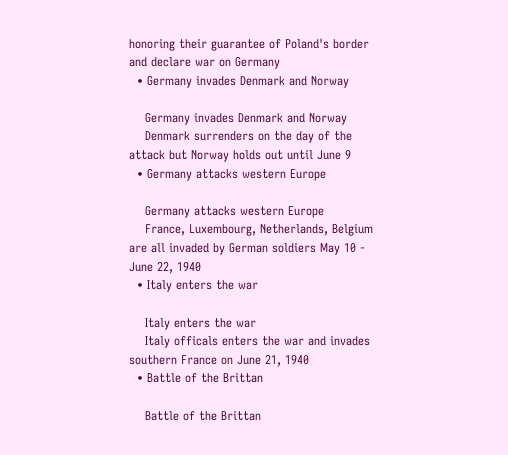honoring their guarantee of Poland's border and declare war on Germany
  • Germany invades Denmark and Norway

    Germany invades Denmark and Norway
    Denmark surrenders on the day of the attack but Norway holds out until June 9
  • Germany attacks western Europe

    Germany attacks western Europe
    France, Luxembourg, Netherlands, Belgium are all invaded by German soldiers May 10 - June 22, 1940
  • Italy enters the war

    Italy enters the war
    Italy officals enters the war and invades southern France on June 21, 1940
  • Battle of the Brittan

    Battle of the Brittan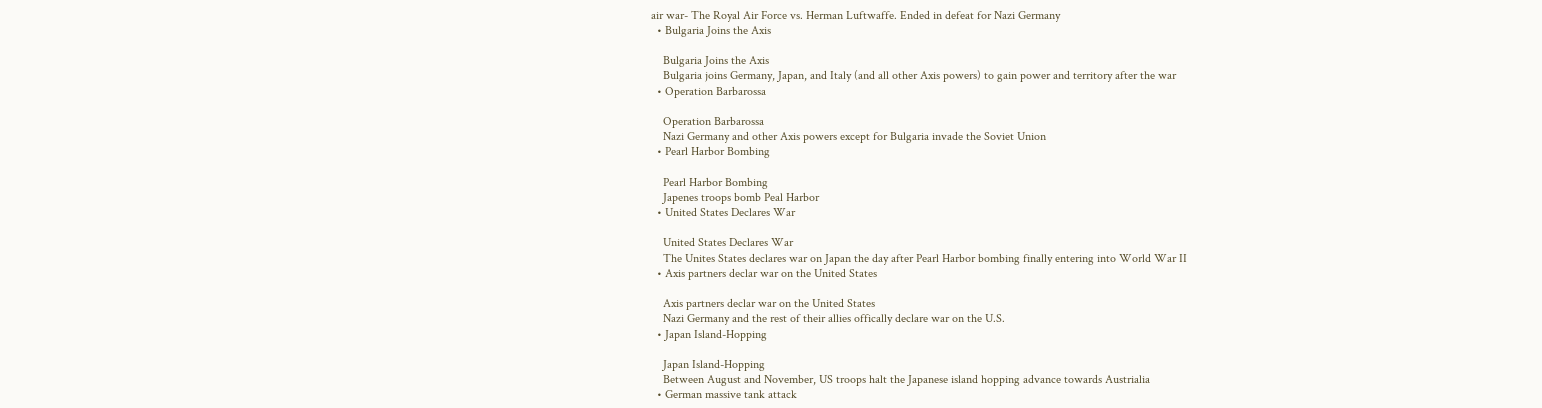air war- The Royal Air Force vs. Herman Luftwaffe. Ended in defeat for Nazi Germany
  • Bulgaria Joins the Axis

    Bulgaria Joins the Axis
    Bulgaria joins Germany, Japan, and Italy (and all other Axis powers) to gain power and territory after the war
  • Operation Barbarossa

    Operation Barbarossa
    Nazi Germany and other Axis powers except for Bulgaria invade the Soviet Union
  • Pearl Harbor Bombing

    Pearl Harbor Bombing
    Japenes troops bomb Peal Harbor
  • United States Declares War

    United States Declares War
    The Unites States declares war on Japan the day after Pearl Harbor bombing finally entering into World War II
  • Axis partners declar war on the United States

    Axis partners declar war on the United States
    Nazi Germany and the rest of their allies offically declare war on the U.S.
  • Japan Island-Hopping

    Japan Island-Hopping
    Between August and November, US troops halt the Japanese island hopping advance towards Austrialia
  • German massive tank attack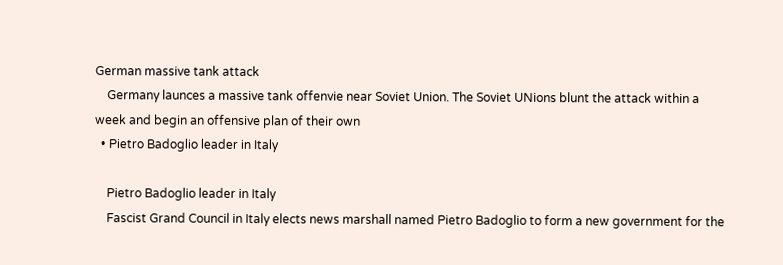German massive tank attack
    Germany launces a massive tank offenvie near Soviet Union. The Soviet UNions blunt the attack within a week and begin an offensive plan of their own
  • Pietro Badoglio leader in Italy

    Pietro Badoglio leader in Italy
    Fascist Grand Council in Italy elects news marshall named Pietro Badoglio to form a new government for the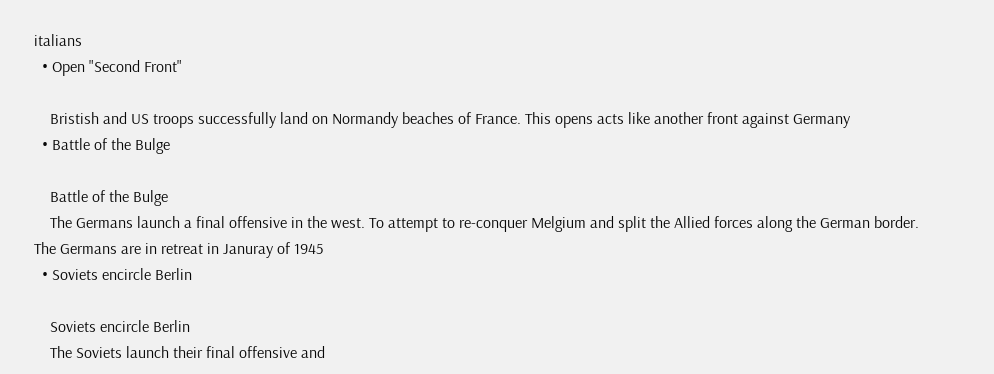italians
  • Open "Second Front"

    Bristish and US troops successfully land on Normandy beaches of France. This opens acts like another front against Germany
  • Battle of the Bulge

    Battle of the Bulge
    The Germans launch a final offensive in the west. To attempt to re-conquer Melgium and split the Allied forces along the German border. The Germans are in retreat in Januray of 1945
  • Soviets encircle Berlin

    Soviets encircle Berlin
    The Soviets launch their final offensive and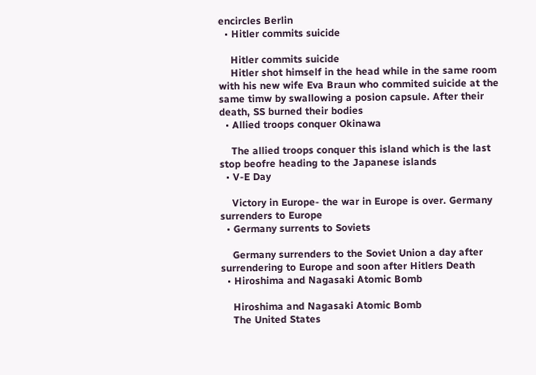encircles Berlin
  • Hitler commits suicide

    Hitler commits suicide
    Hitler shot himself in the head while in the same room with his new wife Eva Braun who commited suicide at the same timw by swallowing a posion capsule. After their death, SS burned their bodies
  • Allied troops conquer Okinawa

    The allied troops conquer this island which is the last stop beofre heading to the Japanese islands
  • V-E Day

    Victory in Europe- the war in Europe is over. Germany surrenders to Europe
  • Germany surrents to Soviets

    Germany surrenders to the Soviet Union a day after surrendering to Europe and soon after Hitlers Death
  • Hiroshima and Nagasaki Atomic Bomb

    Hiroshima and Nagasaki Atomic Bomb
    The United States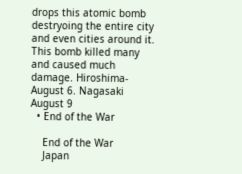drops this atomic bomb destryoing the entire city and even cities around it. This bomb killed many and caused much damage. Hiroshima- August 6. Nagasaki August 9
  • End of the War

    End of the War
    Japan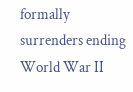formally surrenders ending World War II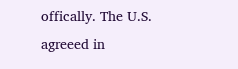offically. The U.S. agreeed in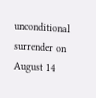unconditional surrender on August 14